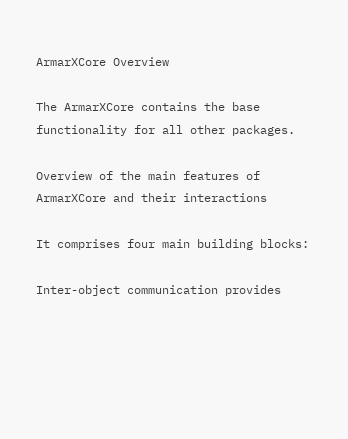ArmarXCore Overview

The ArmarXCore contains the base functionality for all other packages.

Overview of the main features of ArmarXCore and their interactions

It comprises four main building blocks:

Inter-object communication provides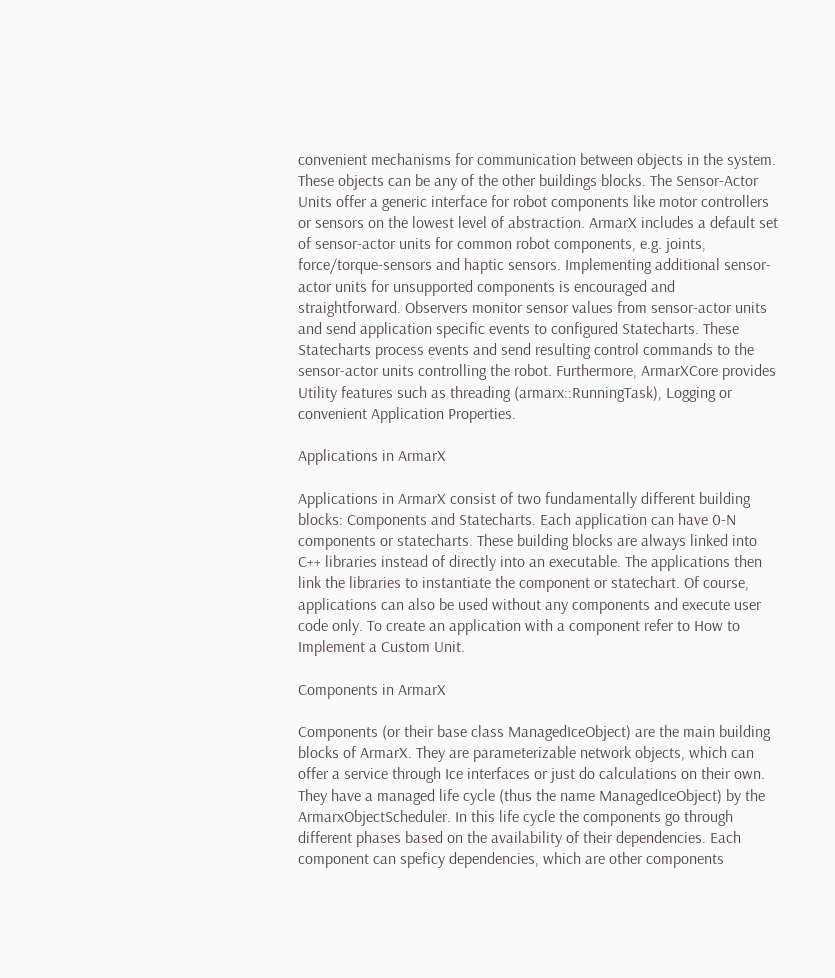convenient mechanisms for communication between objects in the system. These objects can be any of the other buildings blocks. The Sensor-Actor Units offer a generic interface for robot components like motor controllers or sensors on the lowest level of abstraction. ArmarX includes a default set of sensor-actor units for common robot components, e.g. joints, force/torque-sensors and haptic sensors. Implementing additional sensor-actor units for unsupported components is encouraged and straightforward. Observers monitor sensor values from sensor-actor units and send application specific events to configured Statecharts. These Statecharts process events and send resulting control commands to the sensor-actor units controlling the robot. Furthermore, ArmarXCore provides Utility features such as threading (armarx::RunningTask), Logging or convenient Application Properties.

Applications in ArmarX

Applications in ArmarX consist of two fundamentally different building blocks: Components and Statecharts. Each application can have 0-N components or statecharts. These building blocks are always linked into C++ libraries instead of directly into an executable. The applications then link the libraries to instantiate the component or statechart. Of course, applications can also be used without any components and execute user code only. To create an application with a component refer to How to Implement a Custom Unit.

Components in ArmarX

Components (or their base class ManagedIceObject) are the main building blocks of ArmarX. They are parameterizable network objects, which can offer a service through Ice interfaces or just do calculations on their own. They have a managed life cycle (thus the name ManagedIceObject) by the ArmarxObjectScheduler. In this life cycle the components go through different phases based on the availability of their dependencies. Each component can speficy dependencies, which are other components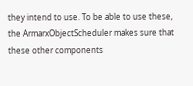they intend to use. To be able to use these, the ArmarxObjectScheduler makes sure that these other components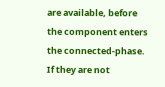are available, before the component enters the connected-phase. If they are not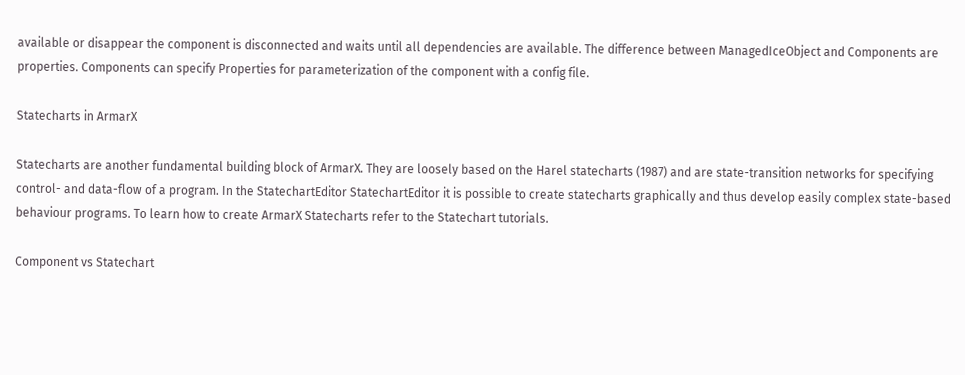available or disappear the component is disconnected and waits until all dependencies are available. The difference between ManagedIceObject and Components are properties. Components can specify Properties for parameterization of the component with a config file.

Statecharts in ArmarX

Statecharts are another fundamental building block of ArmarX. They are loosely based on the Harel statecharts (1987) and are state-transition networks for specifying control- and data-flow of a program. In the StatechartEditor StatechartEditor it is possible to create statecharts graphically and thus develop easily complex state-based behaviour programs. To learn how to create ArmarX Statecharts refer to the Statechart tutorials.

Component vs Statechart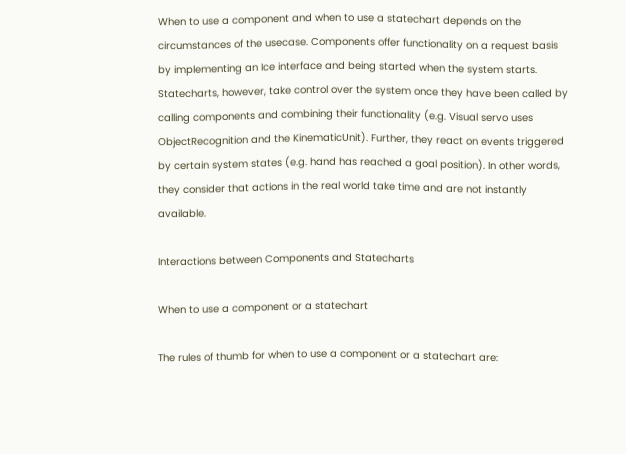When to use a component and when to use a statechart depends on the circumstances of the usecase. Components offer functionality on a request basis by implementing an Ice interface and being started when the system starts. Statecharts, however, take control over the system once they have been called by calling components and combining their functionality (e.g. Visual servo uses ObjectRecognition and the KinematicUnit). Further, they react on events triggered by certain system states (e.g. hand has reached a goal position). In other words, they consider that actions in the real world take time and are not instantly available.

Interactions between Components and Statecharts

When to use a component or a statechart

The rules of thumb for when to use a component or a statechart are: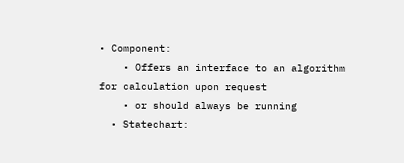• Component:
    • Offers an interface to an algorithm for calculation upon request
    • or should always be running
  • Statechart: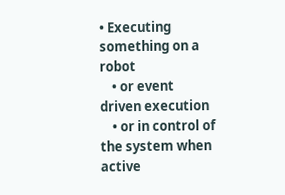• Executing something on a robot
    • or event driven execution
    • or in control of the system when active